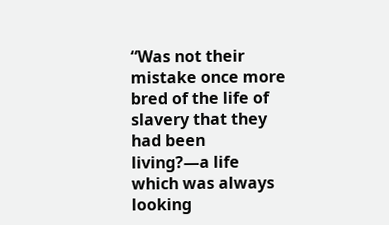“Was not their mistake once more bred of the life of slavery that they had been living?—a life which was always looking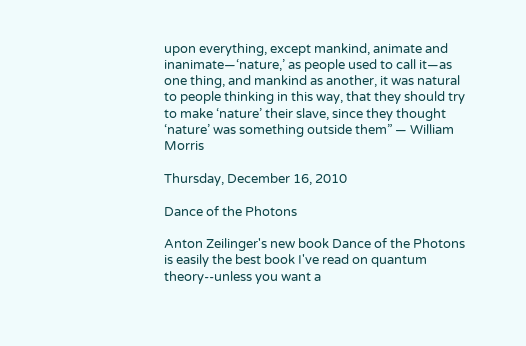upon everything, except mankind, animate and inanimate—‘nature,’ as people used to call it—as one thing, and mankind as another, it was natural to people thinking in this way, that they should try to make ‘nature’ their slave, since they thought ‘nature’ was something outside them” — William Morris

Thursday, December 16, 2010

Dance of the Photons

Anton Zeilinger's new book Dance of the Photons is easily the best book I've read on quantum theory--unless you want a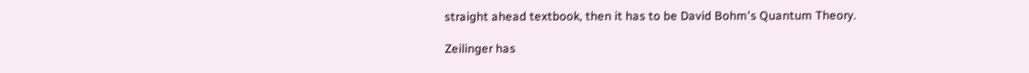straight ahead textbook, then it has to be David Bohm's Quantum Theory.

Zeilinger has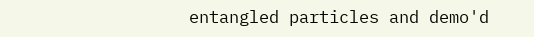entangled particles and demo'd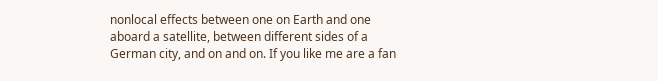nonlocal effects between one on Earth and one aboard a satellite, between different sides of a German city, and on and on. If you like me are a fan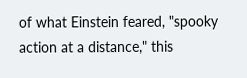of what Einstein feared, "spooky action at a distance," this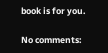book is for you.

No comments: